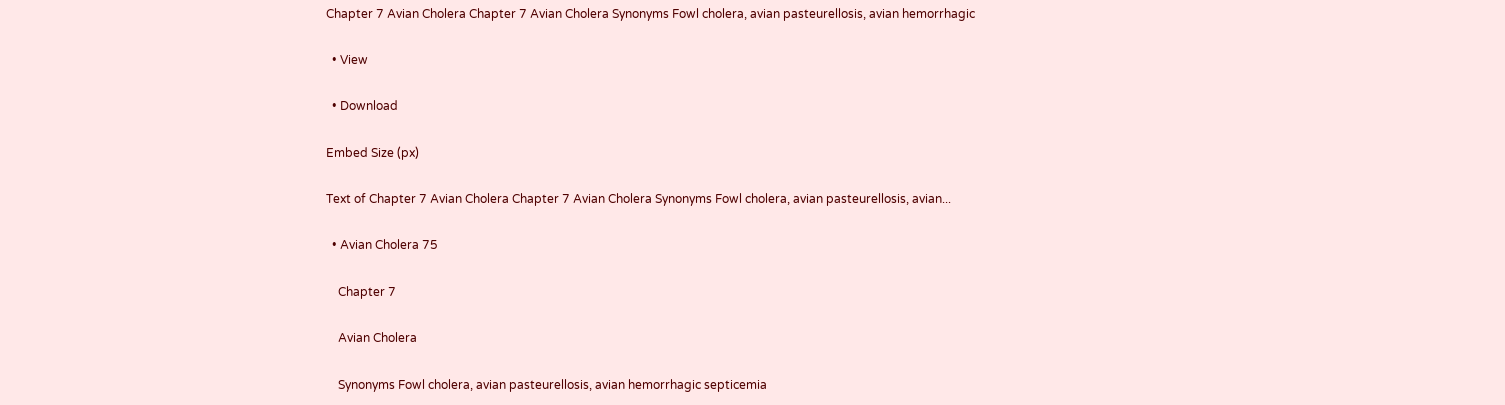Chapter 7 Avian Cholera Chapter 7 Avian Cholera Synonyms Fowl cholera, avian pasteurellosis, avian hemorrhagic

  • View

  • Download

Embed Size (px)

Text of Chapter 7 Avian Cholera Chapter 7 Avian Cholera Synonyms Fowl cholera, avian pasteurellosis, avian...

  • Avian Cholera 75

    Chapter 7

    Avian Cholera

    Synonyms Fowl cholera, avian pasteurellosis, avian hemorrhagic septicemia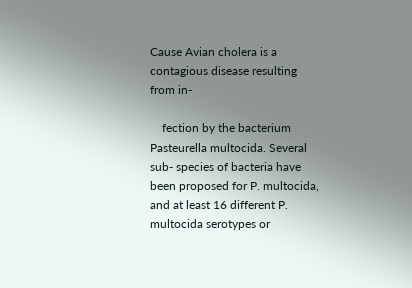Cause Avian cholera is a contagious disease resulting from in-

    fection by the bacterium Pasteurella multocida. Several sub- species of bacteria have been proposed for P. multocida, and at least 16 different P. multocida serotypes or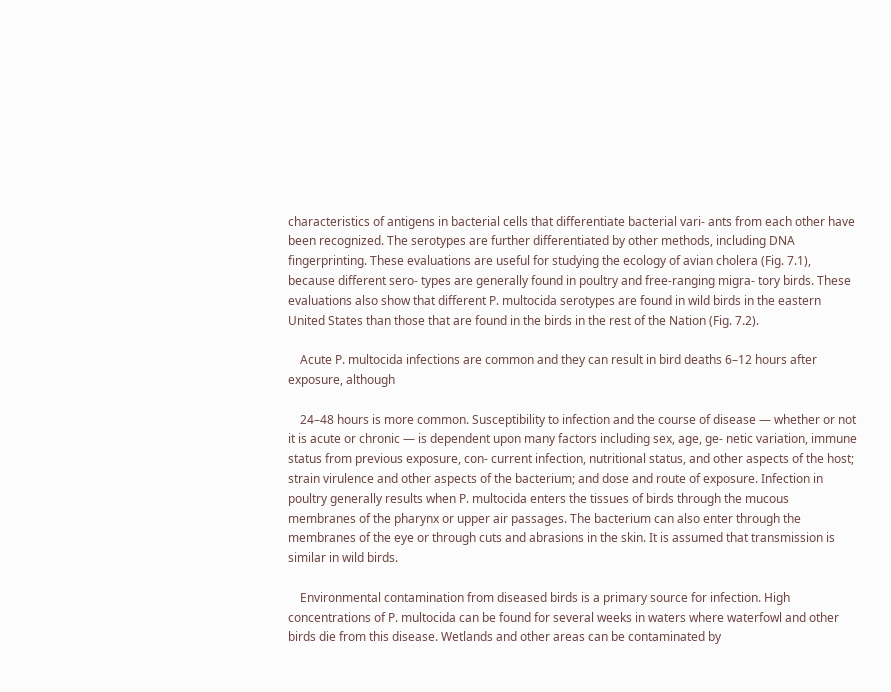characteristics of antigens in bacterial cells that differentiate bacterial vari- ants from each other have been recognized. The serotypes are further differentiated by other methods, including DNA fingerprinting. These evaluations are useful for studying the ecology of avian cholera (Fig. 7.1), because different sero- types are generally found in poultry and free-ranging migra- tory birds. These evaluations also show that different P. multocida serotypes are found in wild birds in the eastern United States than those that are found in the birds in the rest of the Nation (Fig. 7.2).

    Acute P. multocida infections are common and they can result in bird deaths 6–12 hours after exposure, although

    24–48 hours is more common. Susceptibility to infection and the course of disease — whether or not it is acute or chronic — is dependent upon many factors including sex, age, ge- netic variation, immune status from previous exposure, con- current infection, nutritional status, and other aspects of the host; strain virulence and other aspects of the bacterium; and dose and route of exposure. Infection in poultry generally results when P. multocida enters the tissues of birds through the mucous membranes of the pharynx or upper air passages. The bacterium can also enter through the membranes of the eye or through cuts and abrasions in the skin. It is assumed that transmission is similar in wild birds.

    Environmental contamination from diseased birds is a primary source for infection. High concentrations of P. multocida can be found for several weeks in waters where waterfowl and other birds die from this disease. Wetlands and other areas can be contaminated by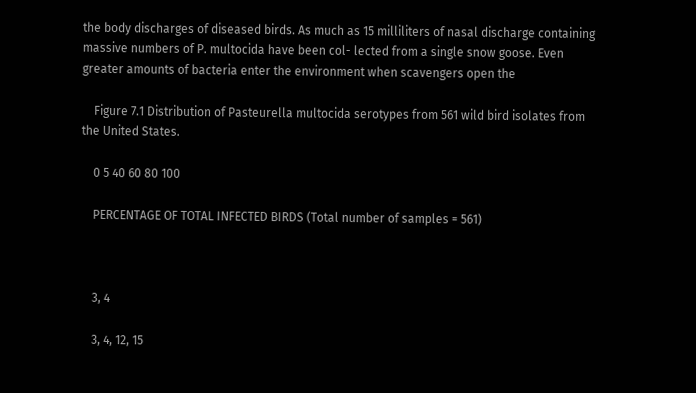the body discharges of diseased birds. As much as 15 milliliters of nasal discharge containing massive numbers of P. multocida have been col- lected from a single snow goose. Even greater amounts of bacteria enter the environment when scavengers open the

    Figure 7.1 Distribution of Pasteurella multocida serotypes from 561 wild bird isolates from the United States.

    0 5 40 60 80 100

    PERCENTAGE OF TOTAL INFECTED BIRDS (Total number of samples = 561)



    3, 4

    3, 4, 12, 15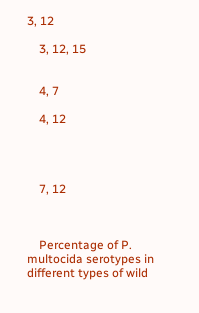3, 12

    3, 12, 15


    4, 7

    4, 12




    7, 12



    Percentage of P. multocida serotypes in different types of wild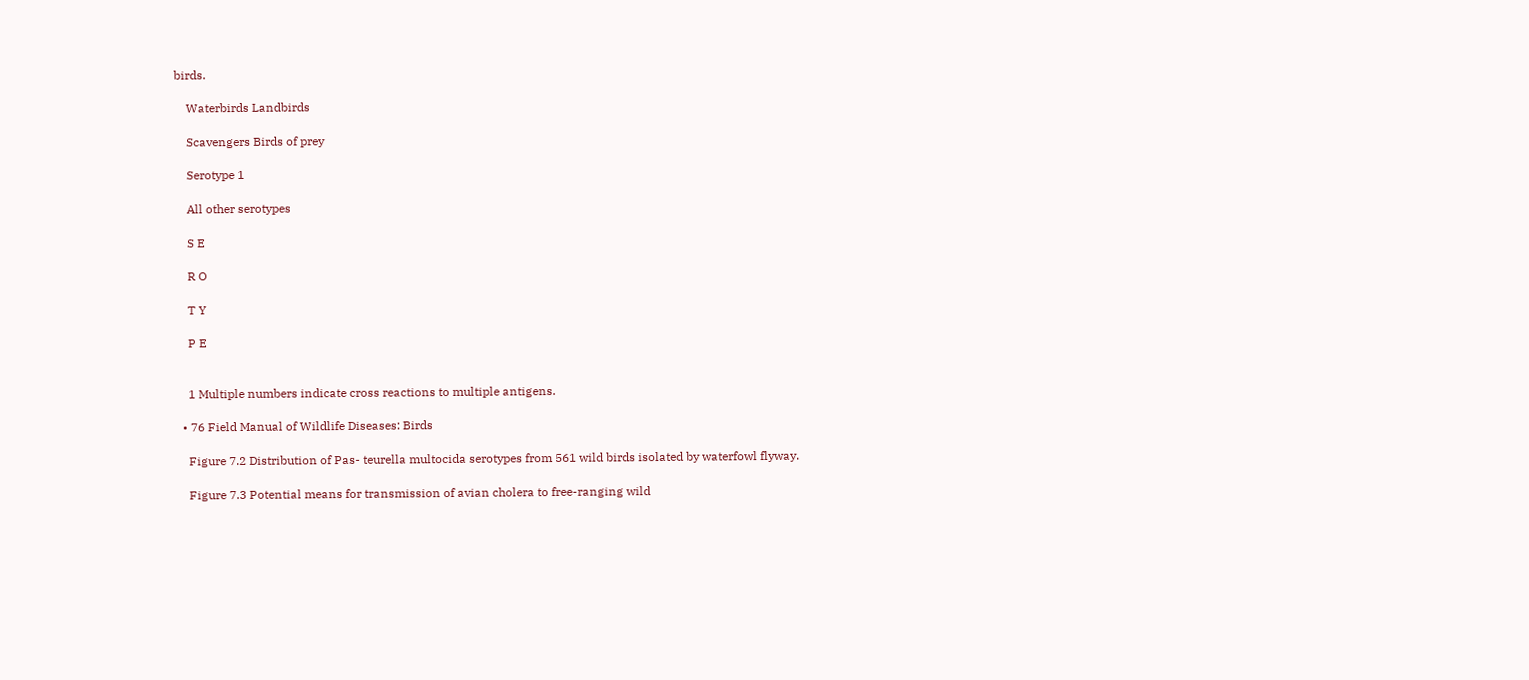birds.

    Waterbirds Landbirds

    Scavengers Birds of prey

    Serotype 1

    All other serotypes

    S E

    R O

    T Y

    P E


    1 Multiple numbers indicate cross reactions to multiple antigens.

  • 76 Field Manual of Wildlife Diseases: Birds

    Figure 7.2 Distribution of Pas- teurella multocida serotypes from 561 wild birds isolated by waterfowl flyway.

    Figure 7.3 Potential means for transmission of avian cholera to free-ranging wild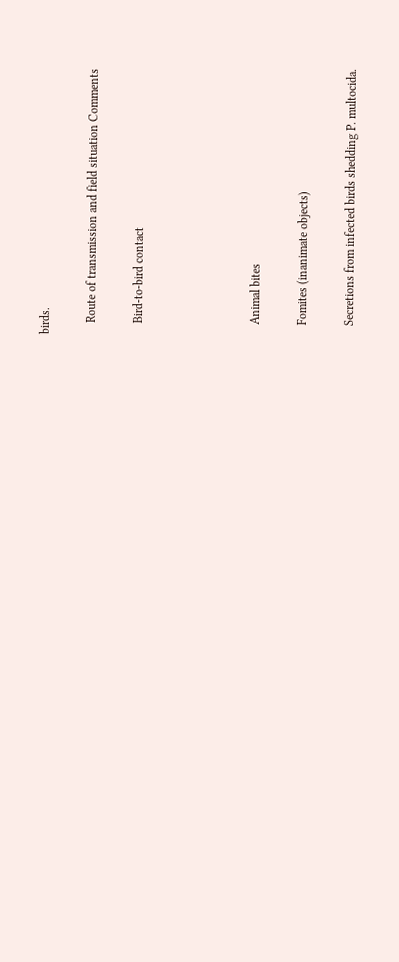birds.

    Route of transmission and field situation Comments

    Bird-to-bird contact




    Animal bites

    Fomites (inanimate objects)

    Secretions from infected birds shedding P. multocida.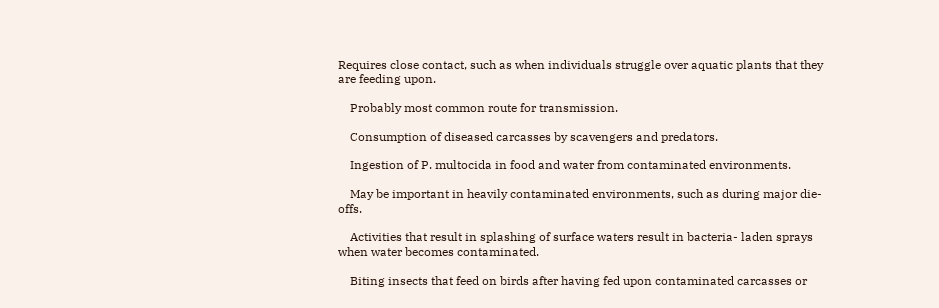Requires close contact, such as when individuals struggle over aquatic plants that they are feeding upon.

    Probably most common route for transmission.

    Consumption of diseased carcasses by scavengers and predators.

    Ingestion of P. multocida in food and water from contaminated environments.

    May be important in heavily contaminated environments, such as during major die-offs.

    Activities that result in splashing of surface waters result in bacteria- laden sprays when water becomes contaminated.

    Biting insects that feed on birds after having fed upon contaminated carcasses or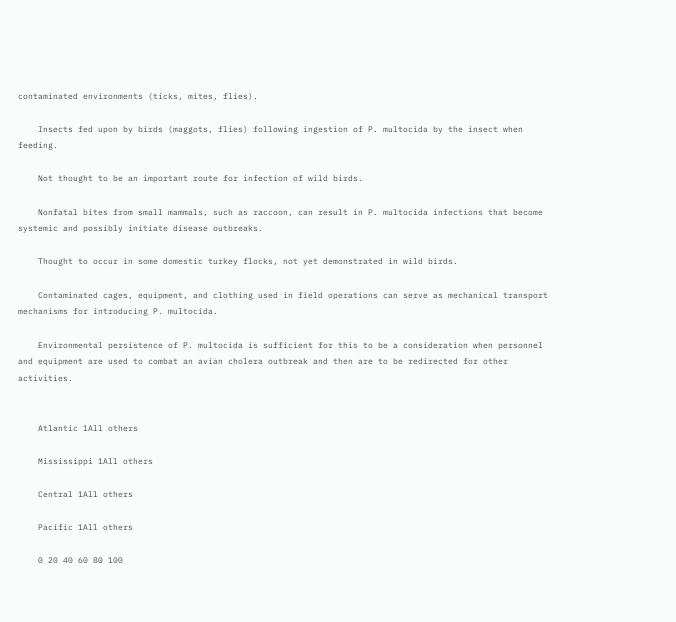contaminated environments (ticks, mites, flies).

    Insects fed upon by birds (maggots, flies) following ingestion of P. multocida by the insect when feeding.

    Not thought to be an important route for infection of wild birds.

    Nonfatal bites from small mammals, such as raccoon, can result in P. multocida infections that become systemic and possibly initiate disease outbreaks.

    Thought to occur in some domestic turkey flocks, not yet demonstrated in wild birds.

    Contaminated cages, equipment, and clothing used in field operations can serve as mechanical transport mechanisms for introducing P. multocida.

    Environmental persistence of P. multocida is sufficient for this to be a consideration when personnel and equipment are used to combat an avian cholera outbreak and then are to be redirected for other activities.


    Atlantic 1All others

    Mississippi 1All others

    Central 1All others

    Pacific 1All others

    0 20 40 60 80 100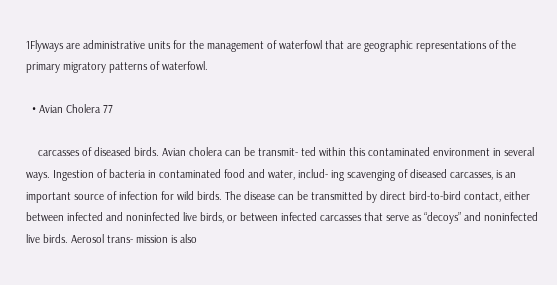1Flyways are administrative units for the management of waterfowl that are geographic representations of the primary migratory patterns of waterfowl.

  • Avian Cholera 77

    carcasses of diseased birds. Avian cholera can be transmit- ted within this contaminated environment in several ways. Ingestion of bacteria in contaminated food and water, includ- ing scavenging of diseased carcasses, is an important source of infection for wild birds. The disease can be transmitted by direct bird-to-bird contact, either between infected and noninfected live birds, or between infected carcasses that serve as “decoys” and noninfected live birds. Aerosol trans- mission is also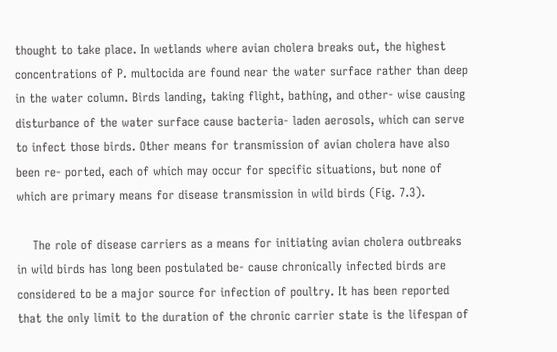thought to take place. In wetlands where avian cholera breaks out, the highest concentrations of P. multocida are found near the water surface rather than deep in the water column. Birds landing, taking flight, bathing, and other- wise causing disturbance of the water surface cause bacteria- laden aerosols, which can serve to infect those birds. Other means for transmission of avian cholera have also been re- ported, each of which may occur for specific situations, but none of which are primary means for disease transmission in wild birds (Fig. 7.3).

    The role of disease carriers as a means for initiating avian cholera outbreaks in wild birds has long been postulated be- cause chronically infected birds are considered to be a major source for infection of poultry. It has been reported that the only limit to the duration of the chronic carrier state is the lifespan of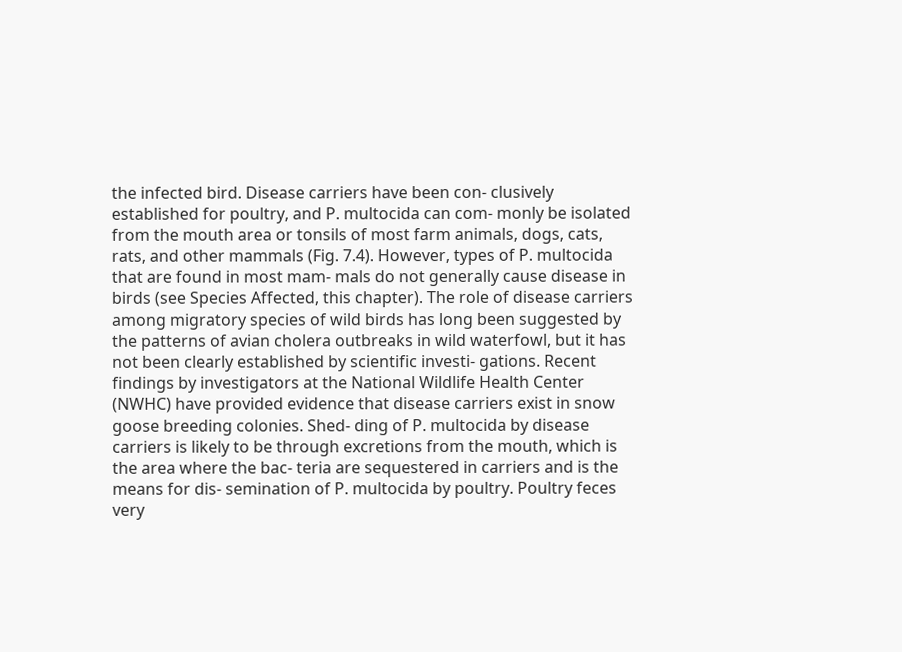the infected bird. Disease carriers have been con- clusively established for poultry, and P. multocida can com- monly be isolated from the mouth area or tonsils of most farm animals, dogs, cats, rats, and other mammals (Fig. 7.4). However, types of P. multocida that are found in most mam- mals do not generally cause disease in birds (see Species Affected, this chapter). The role of disease carriers among migratory species of wild birds has long been suggested by the patterns of avian cholera outbreaks in wild waterfowl, but it has not been clearly established by scientific investi- gations. Recent findings by investigators at the National Wildlife Health Center (NWHC) have provided evidence that disease carriers exist in snow goose breeding colonies. Shed- ding of P. multocida by disease carriers is likely to be through excretions from the mouth, which is the area where the bac- teria are sequestered in carriers and is the means for dis- semination of P. multocida by poultry. Poultry feces very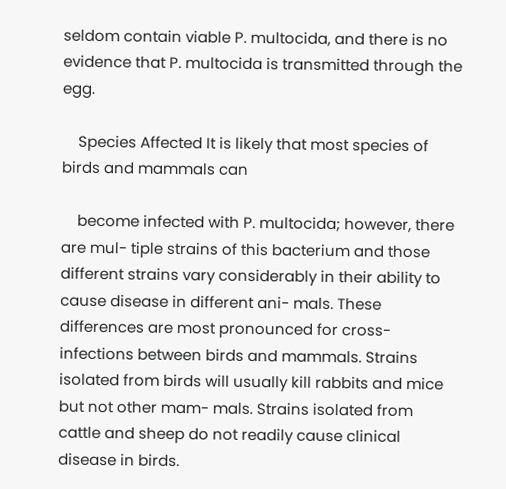seldom contain viable P. multocida, and there is no evidence that P. multocida is transmitted through the egg.

    Species Affected It is likely that most species of birds and mammals can

    become infected with P. multocida; however, there are mul- tiple strains of this bacterium and those different strains vary considerably in their ability to cause disease in different ani- mals. These differences are most pronounced for cross- infections between birds and mammals. Strains isolated from birds will usually kill rabbits and mice but not other mam- mals. Strains isolated from cattle and sheep do not readily cause clinical disease in birds.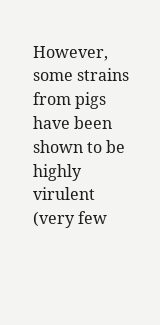However, some strains from pigs have been shown to be highly virulent (very few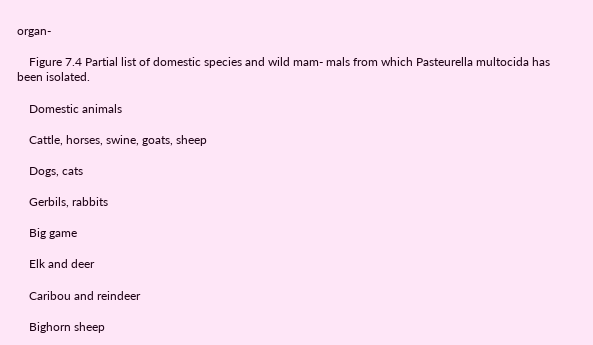organ-

    Figure 7.4 Partial list of domestic species and wild mam- mals from which Pasteurella multocida has been isolated.

    Domestic animals

    Cattle, horses, swine, goats, sheep

    Dogs, cats

    Gerbils, rabbits

    Big game

    Elk and deer

    Caribou and reindeer

    Bighorn sheep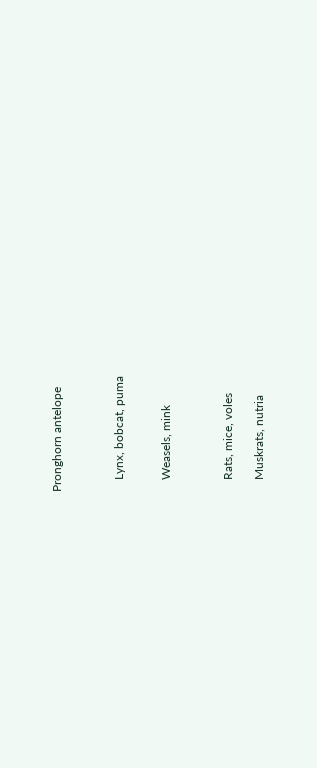Pronghorn antelope



    Lynx, bobcat, puma


    Weasels, mink



    Rats, mice, voles

    Muskrats, nutria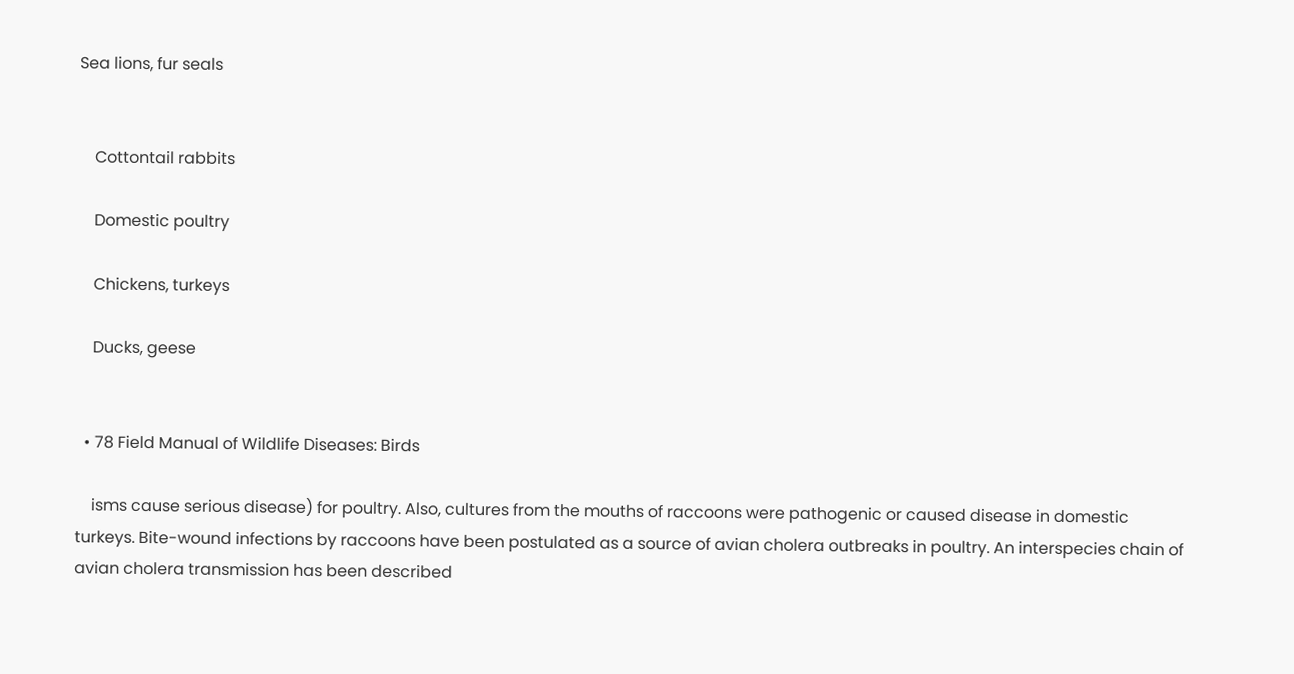Sea lions, fur seals


    Cottontail rabbits

    Domestic poultry

    Chickens, turkeys

    Ducks, geese


  • 78 Field Manual of Wildlife Diseases: Birds

    isms cause serious disease) for poultry. Also, cultures from the mouths of raccoons were pathogenic or caused disease in domestic turkeys. Bite-wound infections by raccoons have been postulated as a source of avian cholera outbreaks in poultry. An interspecies chain of avian cholera transmission has been described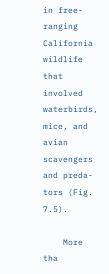in free-ranging California wildlife that involved waterbirds, mice, and avian scavengers and preda- tors (Fig. 7.5).

    More tha